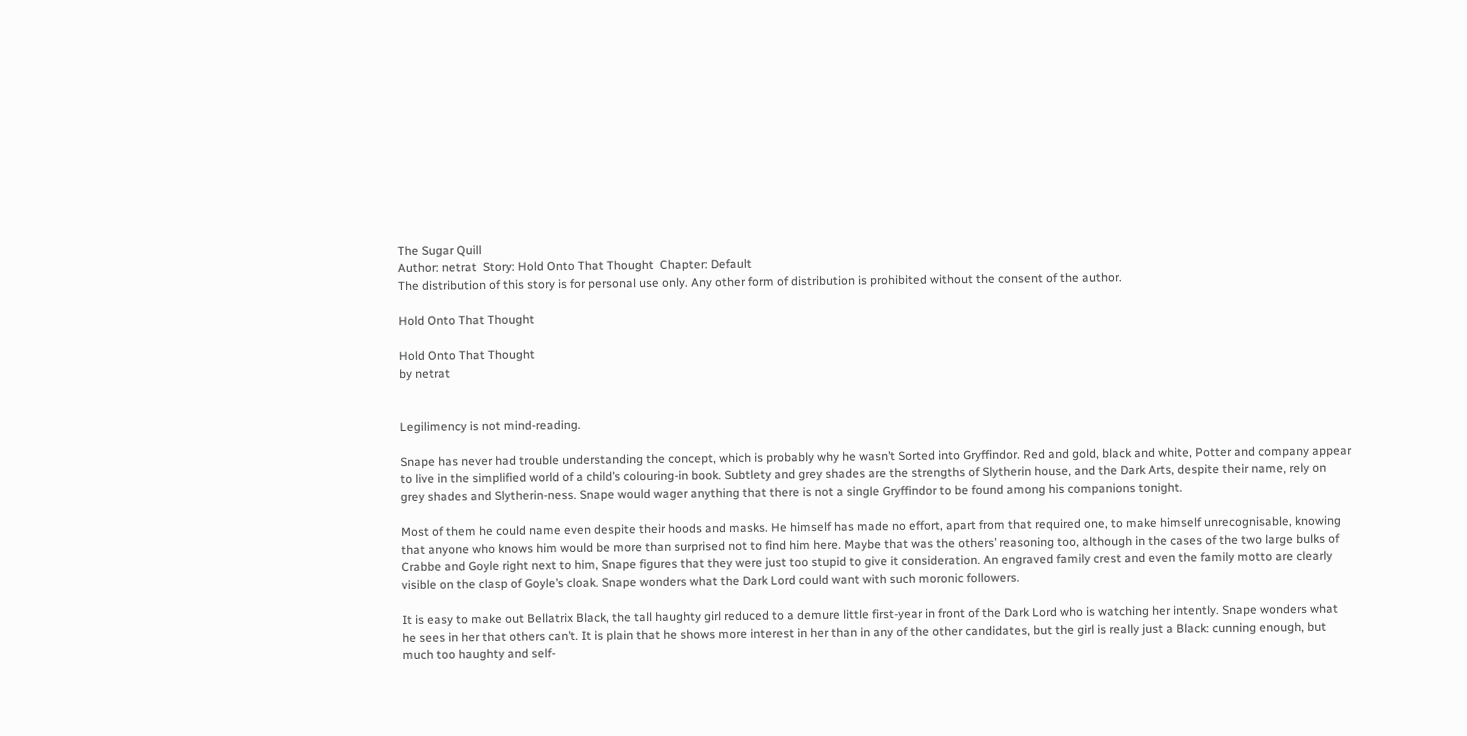The Sugar Quill
Author: netrat  Story: Hold Onto That Thought  Chapter: Default
The distribution of this story is for personal use only. Any other form of distribution is prohibited without the consent of the author.

Hold Onto That Thought

Hold Onto That Thought
by netrat


Legilimency is not mind-reading.

Snape has never had trouble understanding the concept, which is probably why he wasn’t Sorted into Gryffindor. Red and gold, black and white, Potter and company appear to live in the simplified world of a child’s colouring-in book. Subtlety and grey shades are the strengths of Slytherin house, and the Dark Arts, despite their name, rely on grey shades and Slytherin-ness. Snape would wager anything that there is not a single Gryffindor to be found among his companions tonight.

Most of them he could name even despite their hoods and masks. He himself has made no effort, apart from that required one, to make himself unrecognisable, knowing that anyone who knows him would be more than surprised not to find him here. Maybe that was the others’ reasoning too, although in the cases of the two large bulks of Crabbe and Goyle right next to him, Snape figures that they were just too stupid to give it consideration. An engraved family crest and even the family motto are clearly visible on the clasp of Goyle’s cloak. Snape wonders what the Dark Lord could want with such moronic followers.

It is easy to make out Bellatrix Black, the tall haughty girl reduced to a demure little first-year in front of the Dark Lord who is watching her intently. Snape wonders what he sees in her that others can’t. It is plain that he shows more interest in her than in any of the other candidates, but the girl is really just a Black: cunning enough, but much too haughty and self-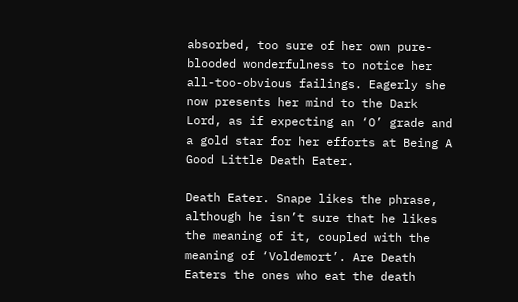absorbed, too sure of her own pure-blooded wonderfulness to notice her all-too-obvious failings. Eagerly she now presents her mind to the Dark Lord, as if expecting an ‘O’ grade and a gold star for her efforts at Being A Good Little Death Eater.

Death Eater. Snape likes the phrase, although he isn’t sure that he likes the meaning of it, coupled with the meaning of ‘Voldemort’. Are Death Eaters the ones who eat the death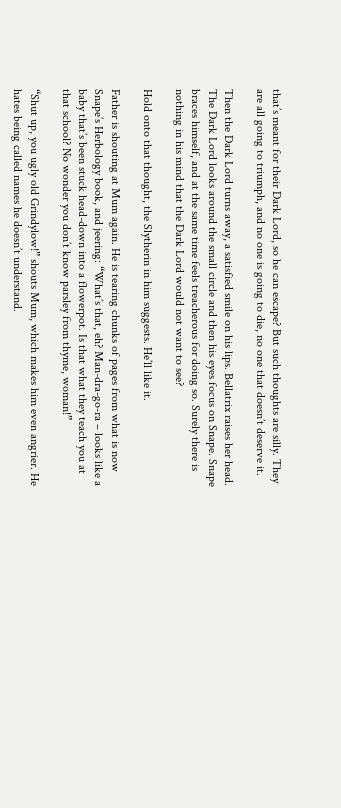that’s meant for their Dark Lord, so he can escape? But such thoughts are silly. They are all going to triumph, and no one is going to die, no one that doesn’t deserve it.

Then the Dark Lord turns away, a satisfied smile on his lips. Bellatrix raises her head. The Dark Lord looks around the small circle and then his eyes focus on Snape. Snape braces himself, and at the same time feels treacherous for doing so. Surely there is nothing in his mind that the Dark Lord would not want to see?

Hold onto that thought, the Slytherin in him suggests. He’ll like it.

Father is shouting at Mum again. He is tearing chunks of pages from what is now Snape’s Herbology book, and jeering: “What’s that, eh? Man-dra-go-ra – looks like a baby that’s been stuck head-down into a flowerpot. Is that what they teach you at that school? No wonder you don’t know parsley from thyme, woman!”

“Shut up, you ugly old Grindylow!” shouts Mum, which makes him even angrier. He hates being called names he doesn’t understand.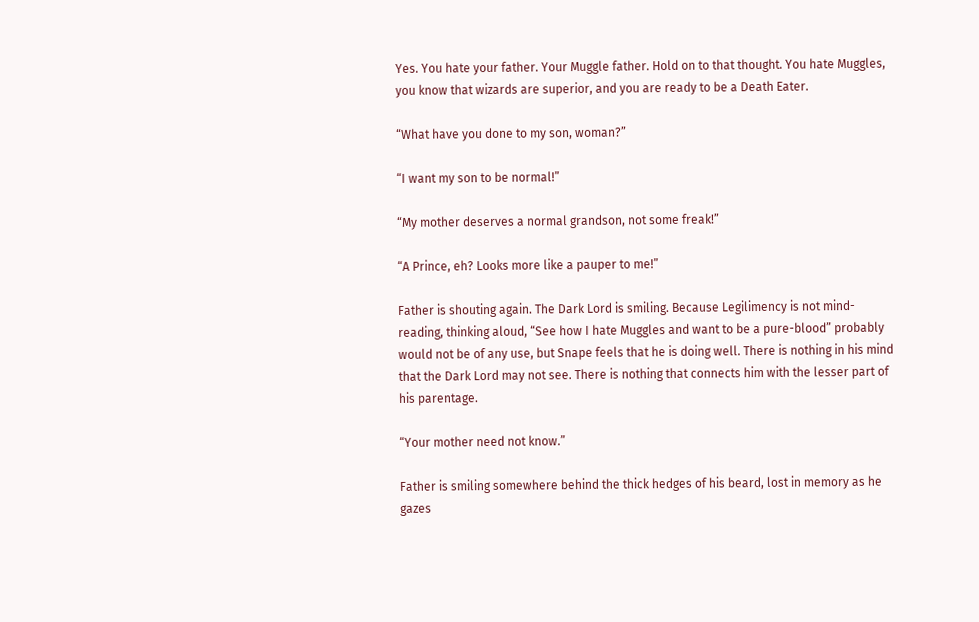Yes. You hate your father. Your Muggle father. Hold on to that thought. You hate Muggles, you know that wizards are superior, and you are ready to be a Death Eater.

“What have you done to my son, woman?”

“I want my son to be normal!”

“My mother deserves a normal grandson, not some freak!”

“A Prince, eh? Looks more like a pauper to me!”

Father is shouting again. The Dark Lord is smiling. Because Legilimency is not mind-reading, thinking aloud, “See how I hate Muggles and want to be a pure-blood” probably would not be of any use, but Snape feels that he is doing well. There is nothing in his mind that the Dark Lord may not see. There is nothing that connects him with the lesser part of his parentage.

“Your mother need not know.”

Father is smiling somewhere behind the thick hedges of his beard, lost in memory as he gazes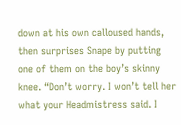down at his own calloused hands, then surprises Snape by putting one of them on the boy’s skinny knee. “Don’t worry. I won’t tell her what your Headmistress said. I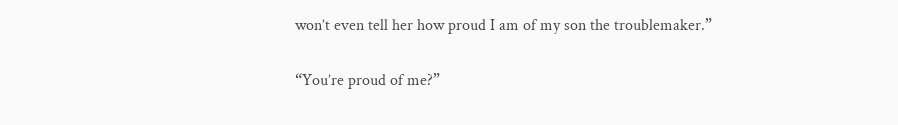won’t even tell her how proud I am of my son the troublemaker.”

“You’re proud of me?”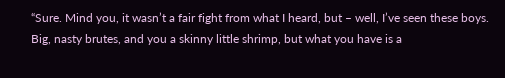“Sure. Mind you, it wasn’t a fair fight from what I heard, but – well, I’ve seen these boys. Big, nasty brutes, and you a skinny little shrimp, but what you have is a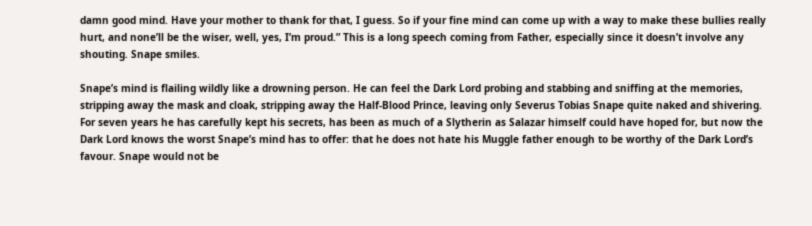damn good mind. Have your mother to thank for that, I guess. So if your fine mind can come up with a way to make these bullies really hurt, and none’ll be the wiser, well, yes, I’m proud.” This is a long speech coming from Father, especially since it doesn’t involve any shouting. Snape smiles.

Snape’s mind is flailing wildly like a drowning person. He can feel the Dark Lord probing and stabbing and sniffing at the memories, stripping away the mask and cloak, stripping away the Half-Blood Prince, leaving only Severus Tobias Snape quite naked and shivering. For seven years he has carefully kept his secrets, has been as much of a Slytherin as Salazar himself could have hoped for, but now the Dark Lord knows the worst Snape’s mind has to offer: that he does not hate his Muggle father enough to be worthy of the Dark Lord’s favour. Snape would not be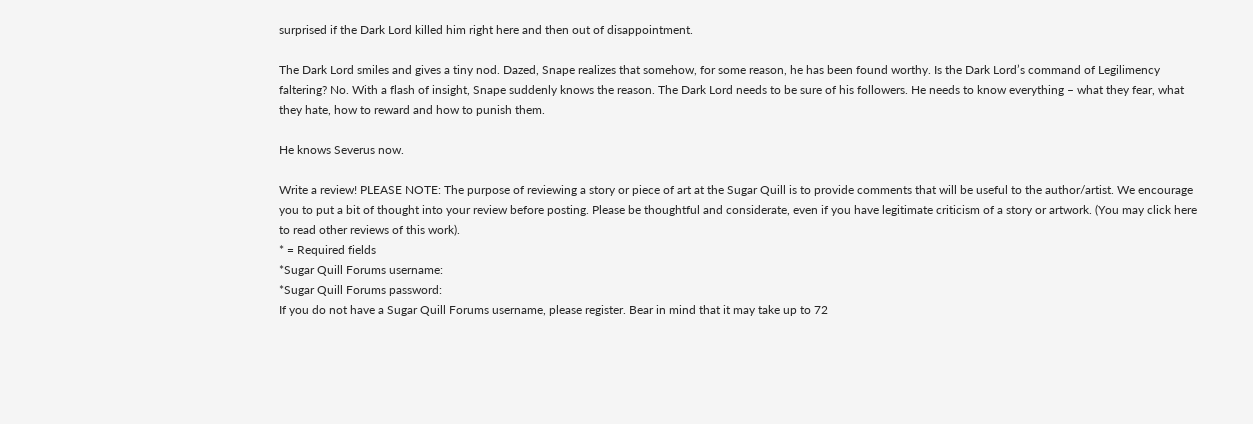surprised if the Dark Lord killed him right here and then out of disappointment.

The Dark Lord smiles and gives a tiny nod. Dazed, Snape realizes that somehow, for some reason, he has been found worthy. Is the Dark Lord’s command of Legilimency faltering? No. With a flash of insight, Snape suddenly knows the reason. The Dark Lord needs to be sure of his followers. He needs to know everything – what they fear, what they hate, how to reward and how to punish them.

He knows Severus now.

Write a review! PLEASE NOTE: The purpose of reviewing a story or piece of art at the Sugar Quill is to provide comments that will be useful to the author/artist. We encourage you to put a bit of thought into your review before posting. Please be thoughtful and considerate, even if you have legitimate criticism of a story or artwork. (You may click here to read other reviews of this work).
* = Required fields
*Sugar Quill Forums username:
*Sugar Quill Forums password:
If you do not have a Sugar Quill Forums username, please register. Bear in mind that it may take up to 72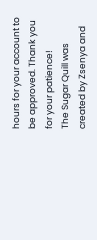hours for your account to be approved. Thank you for your patience!
The Sugar Quill was created by Zsenya and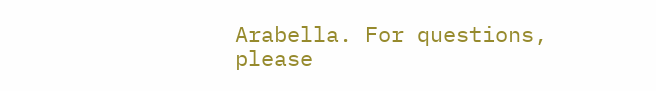Arabella. For questions, please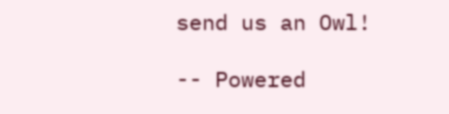send us an Owl!

-- Powered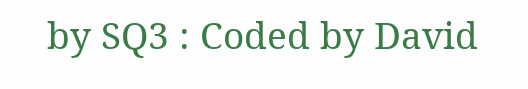by SQ3 : Coded by David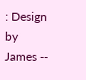: Design by James --